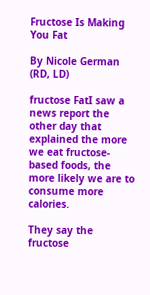Fructose Is Making You Fat

By Nicole German (RD, LD)

fructose FatI saw a news report the other day that explained the more we eat fructose-based foods, the more likely we are to consume more calories.

They say the fructose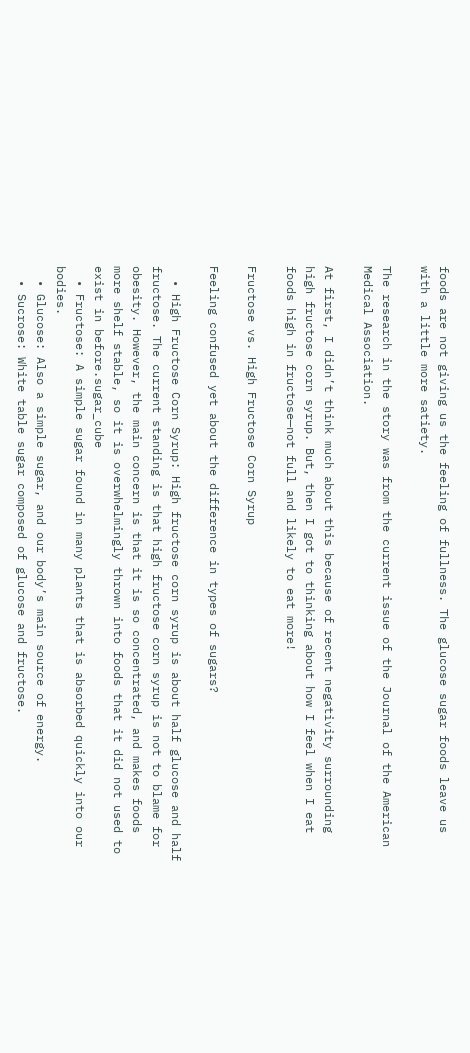foods are not giving us the feeling of fullness. The glucose sugar foods leave us with a little more satiety.

The research in the story was from the current issue of the Journal of the American Medical Association.

At first, I didn’t think much about this because of recent negativity surrounding high fructose corn syrup. But, then I got to thinking about how I feel when I eat foods high in fructose—not full and likely to eat more!

Fructose vs. High Fructose Corn Syrup

Feeling confused yet about the difference in types of sugars?

  • High Fructose Corn Syrup: High fructose corn syrup is about half glucose and half fructose. The current standing is that high fructose corn syrup is not to blame for obesity. However, the main concern is that it is so concentrated, and makes foods more shelf stable, so it is overwhelmingly thrown into foods that it did not used to exist in before.sugar_cube
  • Fructose: A simple sugar found in many plants that is absorbed quickly into our bodies.
  • Glucose: Also a simple sugar, and our body’s main source of energy.
  • Sucrose: White table sugar composed of glucose and fructose.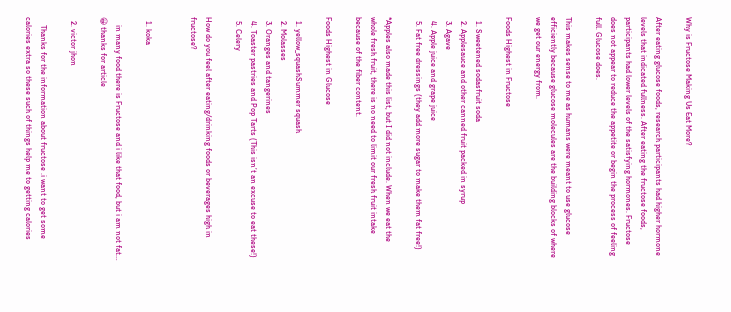Why is Fructose Making Us Eat More?

After eating glucose foods, research participants had higher hormone levels that indicated fullness. After eating the fructose foods, participants had lower levels of the satisfying hormones. Fructose does not appear to reduce the appetite or begin the process of feeling full. Glucose does.

This makes sense to me as humans were meant to use glucose efficiently because glucose molecules are the building blocks of where we get our energy from.

Foods Highest in Fructose

  1. Sweetened sodasfruit soda
  2. Applesauce and other canned fruit packed in syrup
  3. Agave
  4. Apple juice and grape juice
  5. Fat free dressings (they add more sugar to make them fat free!)

*Apples also made this list, but I did not include. When we eat the whole fresh fruit, there is no need to limit our fresh fruit intake because of the fiber content.

Foods Highest in Glucose

  1. yellow_squashSummer squash
  2. Molasses
  3. Oranges and tangerines
  4. Toaster pastries and Pop Tarts (This isn’t an excuse to eat these!)
  5. Celery

How do you feel after eating/drinking foods or beverages high in fructose?


  1. koka

    in many food there is Fructose and i like that food, but i am not fat… 😀 thanks for article

  2. victor jhon

    Thanks for the information about fructose .i want to get some calories extra so these such of things help me to getting calories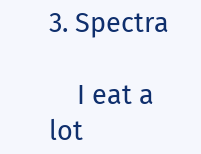3. Spectra

    I eat a lot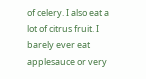of celery. I also eat a lot of citrus fruit. I barely ever eat applesauce or very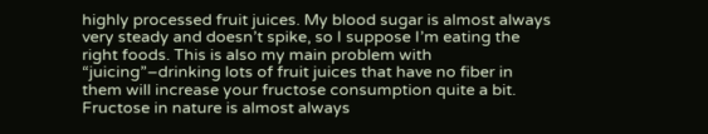highly processed fruit juices. My blood sugar is almost always very steady and doesn’t spike, so I suppose I’m eating the right foods. This is also my main problem with “juicing”–drinking lots of fruit juices that have no fiber in them will increase your fructose consumption quite a bit. Fructose in nature is almost always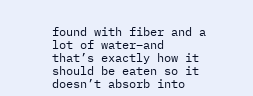found with fiber and a lot of water–and that’s exactly how it should be eaten so it doesn’t absorb into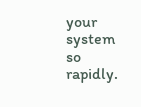your system so rapidly.